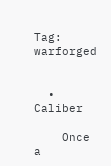Tag: warforged


  • Caliber

    Once a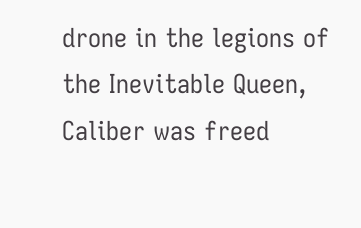drone in the legions of the Inevitable Queen, Caliber was freed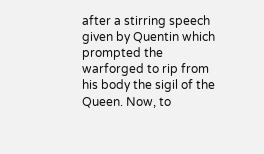after a stirring speech given by Quentin which prompted the warforged to rip from his body the sigil of the Queen. Now, to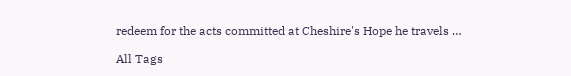redeem for the acts committed at Cheshire's Hope he travels …

All Tags